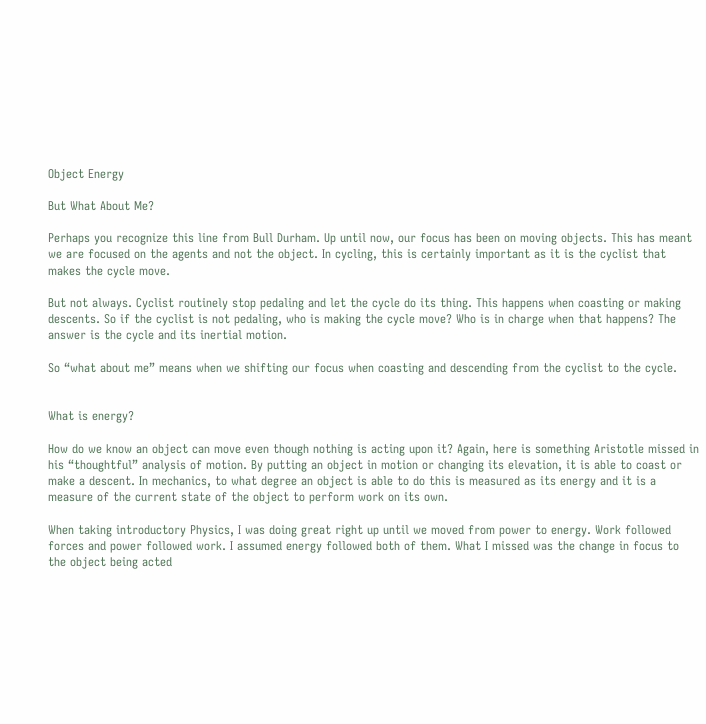Object Energy

But What About Me?

Perhaps you recognize this line from Bull Durham. Up until now, our focus has been on moving objects. This has meant we are focused on the agents and not the object. In cycling, this is certainly important as it is the cyclist that makes the cycle move.

But not always. Cyclist routinely stop pedaling and let the cycle do its thing. This happens when coasting or making descents. So if the cyclist is not pedaling, who is making the cycle move? Who is in charge when that happens? The answer is the cycle and its inertial motion.

So “what about me” means when we shifting our focus when coasting and descending from the cyclist to the cycle.


What is energy?

How do we know an object can move even though nothing is acting upon it? Again, here is something Aristotle missed in his “thoughtful” analysis of motion. By putting an object in motion or changing its elevation, it is able to coast or make a descent. In mechanics, to what degree an object is able to do this is measured as its energy and it is a measure of the current state of the object to perform work on its own.

When taking introductory Physics, I was doing great right up until we moved from power to energy. Work followed forces and power followed work. I assumed energy followed both of them. What I missed was the change in focus to the object being acted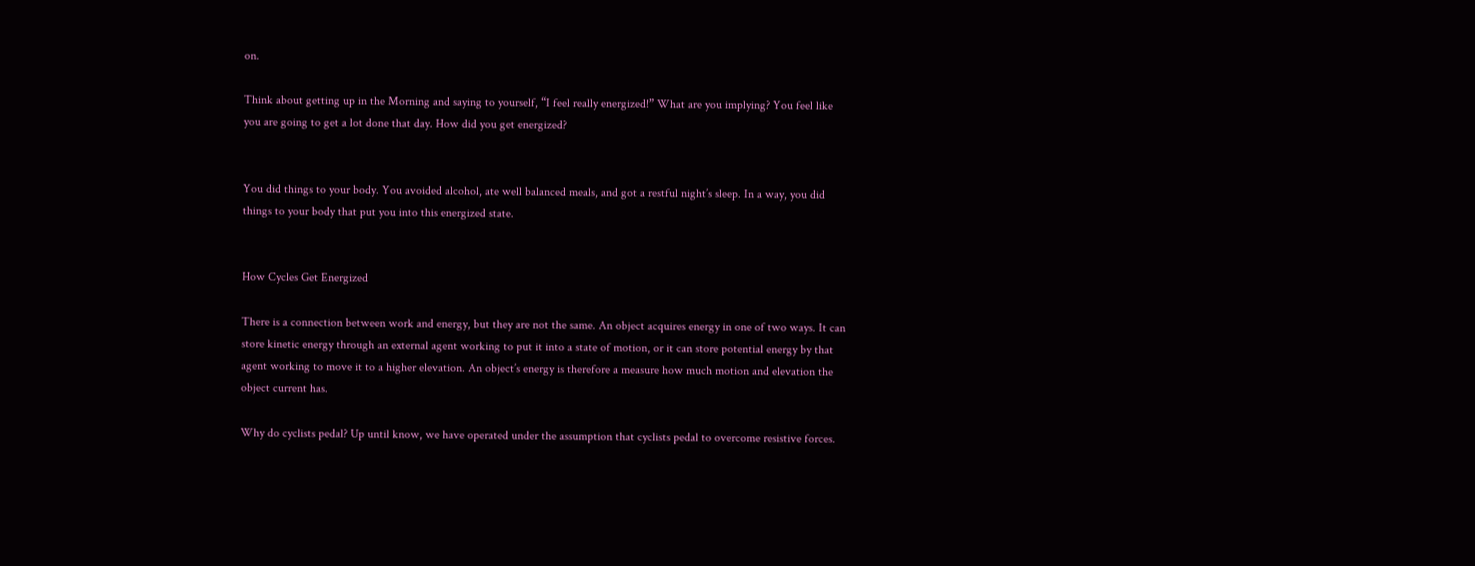on.

Think about getting up in the Morning and saying to yourself, “I feel really energized!” What are you implying? You feel like you are going to get a lot done that day. How did you get energized?


You did things to your body. You avoided alcohol, ate well balanced meals, and got a restful night’s sleep. In a way, you did things to your body that put you into this energized state.


How Cycles Get Energized

There is a connection between work and energy, but they are not the same. An object acquires energy in one of two ways. It can store kinetic energy through an external agent working to put it into a state of motion, or it can store potential energy by that agent working to move it to a higher elevation. An object’s energy is therefore a measure how much motion and elevation the object current has.

Why do cyclists pedal? Up until know, we have operated under the assumption that cyclists pedal to overcome resistive forces.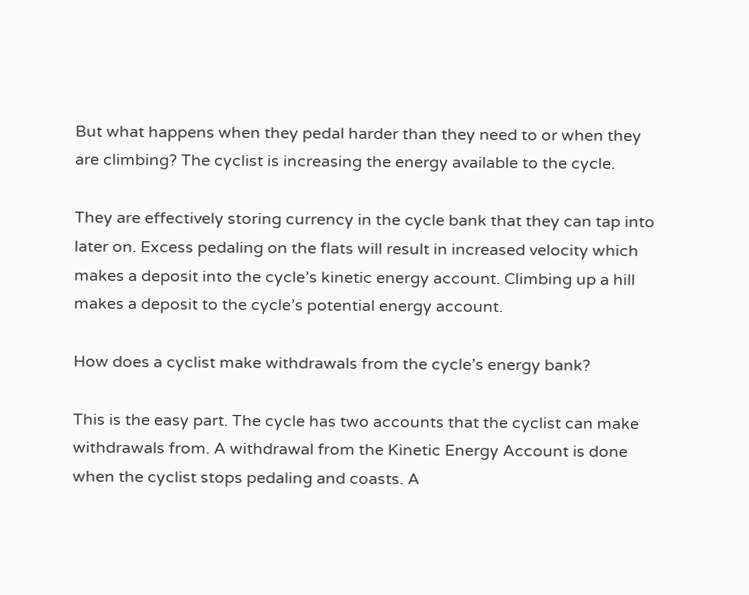But what happens when they pedal harder than they need to or when they are climbing? The cyclist is increasing the energy available to the cycle.

They are effectively storing currency in the cycle bank that they can tap into later on. Excess pedaling on the flats will result in increased velocity which makes a deposit into the cycle’s kinetic energy account. Climbing up a hill makes a deposit to the cycle’s potential energy account.

How does a cyclist make withdrawals from the cycle’s energy bank?

This is the easy part. The cycle has two accounts that the cyclist can make withdrawals from. A withdrawal from the Kinetic Energy Account is done when the cyclist stops pedaling and coasts. A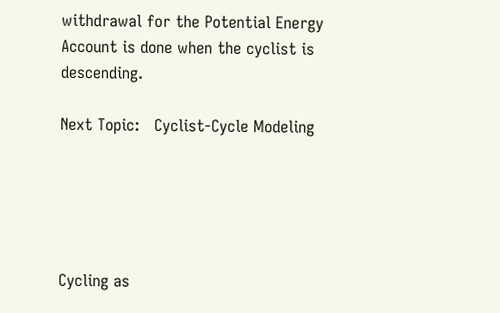withdrawal for the Potential Energy Account is done when the cyclist is descending.

Next Topic:   Cyclist-Cycle Modeling





Cycling as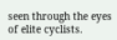seen through the eyes of elite cyclists.